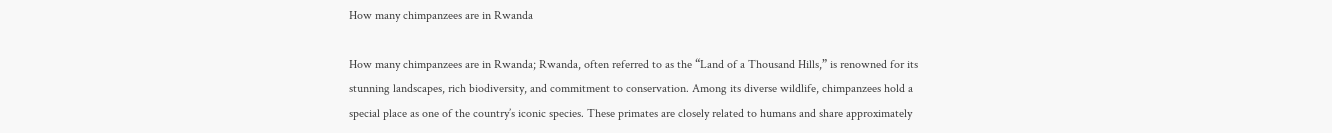How many chimpanzees are in Rwanda

How many chimpanzees are in Rwanda; Rwanda, often referred to as the “Land of a Thousand Hills,” is renowned for its stunning landscapes, rich biodiversity, and commitment to conservation. Among its diverse wildlife, chimpanzees hold a special place as one of the country’s iconic species. These primates are closely related to humans and share approximately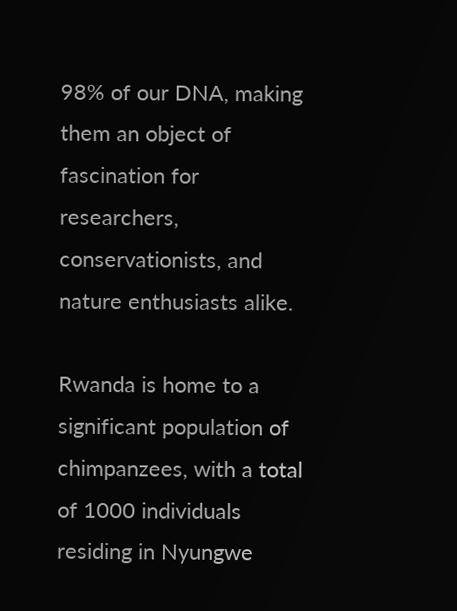98% of our DNA, making them an object of fascination for researchers, conservationists, and nature enthusiasts alike.

Rwanda is home to a significant population of chimpanzees, with a total of 1000 individuals residing in Nyungwe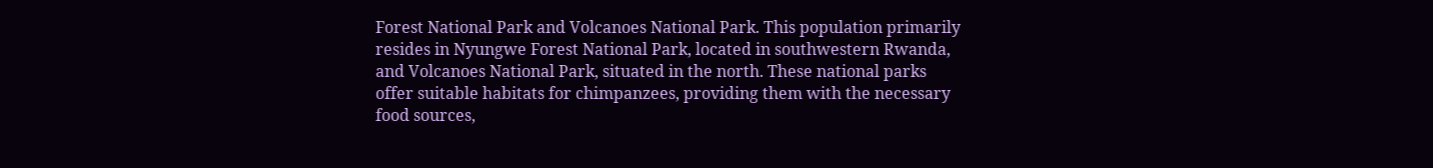Forest National Park and Volcanoes National Park. This population primarily resides in Nyungwe Forest National Park, located in southwestern Rwanda, and Volcanoes National Park, situated in the north. These national parks offer suitable habitats for chimpanzees, providing them with the necessary food sources,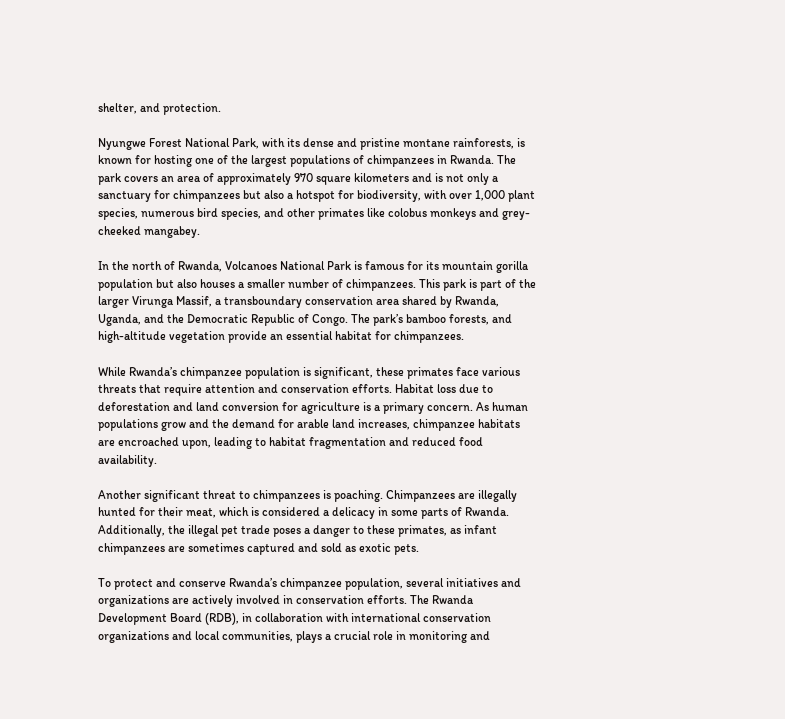shelter, and protection.

Nyungwe Forest National Park, with its dense and pristine montane rainforests, is known for hosting one of the largest populations of chimpanzees in Rwanda. The park covers an area of approximately 970 square kilometers and is not only a sanctuary for chimpanzees but also a hotspot for biodiversity, with over 1,000 plant species, numerous bird species, and other primates like colobus monkeys and grey-cheeked mangabey.

In the north of Rwanda, Volcanoes National Park is famous for its mountain gorilla population but also houses a smaller number of chimpanzees. This park is part of the larger Virunga Massif, a transboundary conservation area shared by Rwanda, Uganda, and the Democratic Republic of Congo. The park’s bamboo forests, and high-altitude vegetation provide an essential habitat for chimpanzees.

While Rwanda’s chimpanzee population is significant, these primates face various threats that require attention and conservation efforts. Habitat loss due to deforestation and land conversion for agriculture is a primary concern. As human populations grow and the demand for arable land increases, chimpanzee habitats are encroached upon, leading to habitat fragmentation and reduced food availability.

Another significant threat to chimpanzees is poaching. Chimpanzees are illegally hunted for their meat, which is considered a delicacy in some parts of Rwanda. Additionally, the illegal pet trade poses a danger to these primates, as infant chimpanzees are sometimes captured and sold as exotic pets.

To protect and conserve Rwanda’s chimpanzee population, several initiatives and organizations are actively involved in conservation efforts. The Rwanda Development Board (RDB), in collaboration with international conservation organizations and local communities, plays a crucial role in monitoring and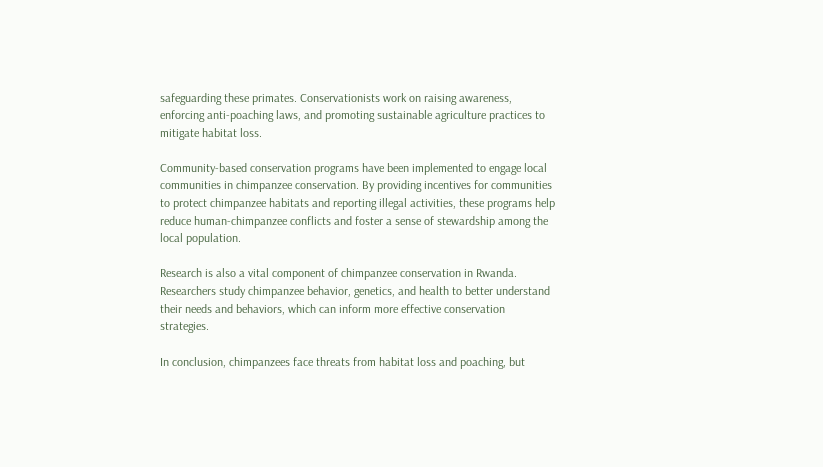safeguarding these primates. Conservationists work on raising awareness, enforcing anti-poaching laws, and promoting sustainable agriculture practices to mitigate habitat loss.

Community-based conservation programs have been implemented to engage local communities in chimpanzee conservation. By providing incentives for communities to protect chimpanzee habitats and reporting illegal activities, these programs help reduce human-chimpanzee conflicts and foster a sense of stewardship among the local population.

Research is also a vital component of chimpanzee conservation in Rwanda. Researchers study chimpanzee behavior, genetics, and health to better understand their needs and behaviors, which can inform more effective conservation strategies.

In conclusion, chimpanzees face threats from habitat loss and poaching, but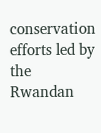conservation efforts led by the Rwandan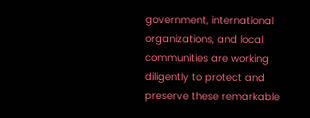government, international organizations, and local communities are working diligently to protect and preserve these remarkable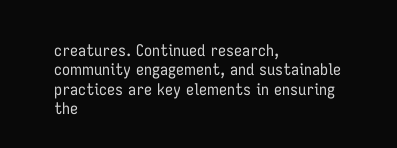creatures. Continued research, community engagement, and sustainable practices are key elements in ensuring the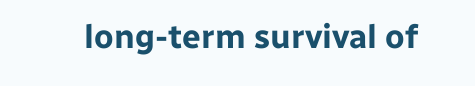long-term survival of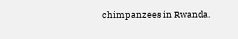chimpanzees in Rwanda.